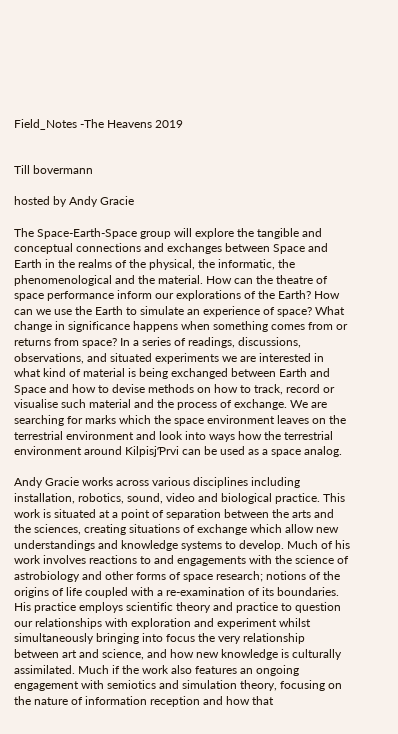Field_Notes -The Heavens 2019


Till bovermann

hosted by Andy Gracie

The Space-Earth-Space group will explore the tangible and conceptual connections and exchanges between Space and Earth in the realms of the physical, the informatic, the phenomenological and the material. How can the theatre of space performance inform our explorations of the Earth? How can we use the Earth to simulate an experience of space? What change in significance happens when something comes from or returns from space? In a series of readings, discussions, observations, and situated experiments we are interested in what kind of material is being exchanged between Earth and Space and how to devise methods on how to track, record or visualise such material and the process of exchange. We are searching for marks which the space environment leaves on the terrestrial environment and look into ways how the terrestrial environment around KilpisjƤrvi can be used as a space analog.

Andy Gracie works across various disciplines including installation, robotics, sound, video and biological practice. This work is situated at a point of separation between the arts and the sciences, creating situations of exchange which allow new understandings and knowledge systems to develop. Much of his work involves reactions to and engagements with the science of astrobiology and other forms of space research; notions of the origins of life coupled with a re-examination of its boundaries. His practice employs scientific theory and practice to question our relationships with exploration and experiment whilst simultaneously bringing into focus the very relationship between art and science, and how new knowledge is culturally assimilated. Much if the work also features an ongoing engagement with semiotics and simulation theory, focusing on the nature of information reception and how that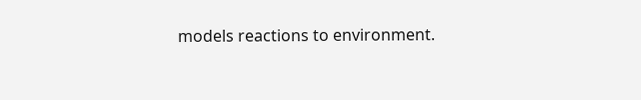models reactions to environment.